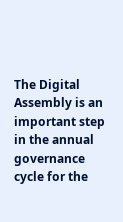The Digital Assembly is an important step in the annual governance cycle for the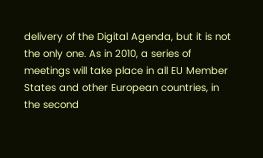delivery of the Digital Agenda, but it is not the only one. As in 2010, a series of meetings will take place in all EU Member States and other European countries, in the second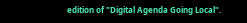edition of "Digital Agenda Going Local".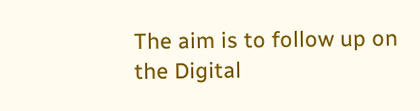The aim is to follow up on the Digital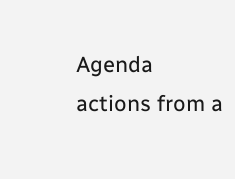Agenda actions from a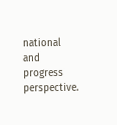national and progress perspective.